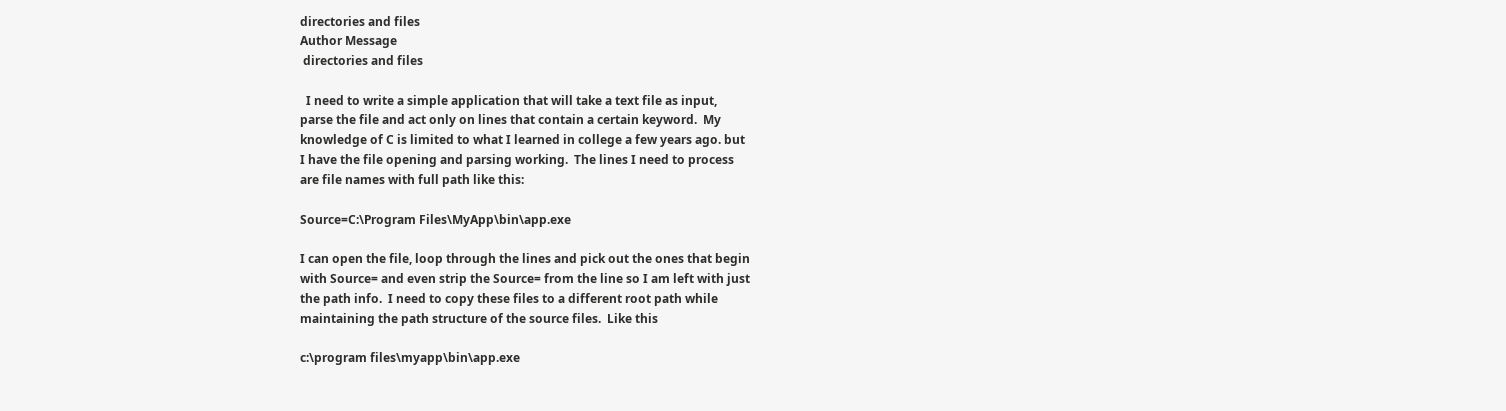directories and files
Author Message
 directories and files

  I need to write a simple application that will take a text file as input,
parse the file and act only on lines that contain a certain keyword.  My
knowledge of C is limited to what I learned in college a few years ago. but
I have the file opening and parsing working.  The lines I need to process
are file names with full path like this:

Source=C:\Program Files\MyApp\bin\app.exe

I can open the file, loop through the lines and pick out the ones that begin
with Source= and even strip the Source= from the line so I am left with just
the path info.  I need to copy these files to a different root path while
maintaining the path structure of the source files.  Like this

c:\program files\myapp\bin\app.exe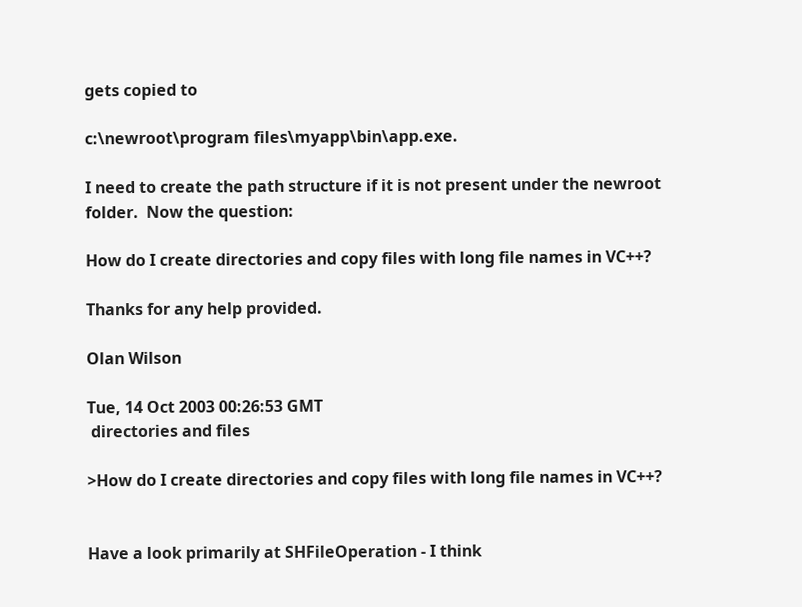gets copied to

c:\newroot\program files\myapp\bin\app.exe.

I need to create the path structure if it is not present under the newroot
folder.  Now the question:

How do I create directories and copy files with long file names in VC++?

Thanks for any help provided.

Olan Wilson

Tue, 14 Oct 2003 00:26:53 GMT
 directories and files

>How do I create directories and copy files with long file names in VC++?


Have a look primarily at SHFileOperation - I think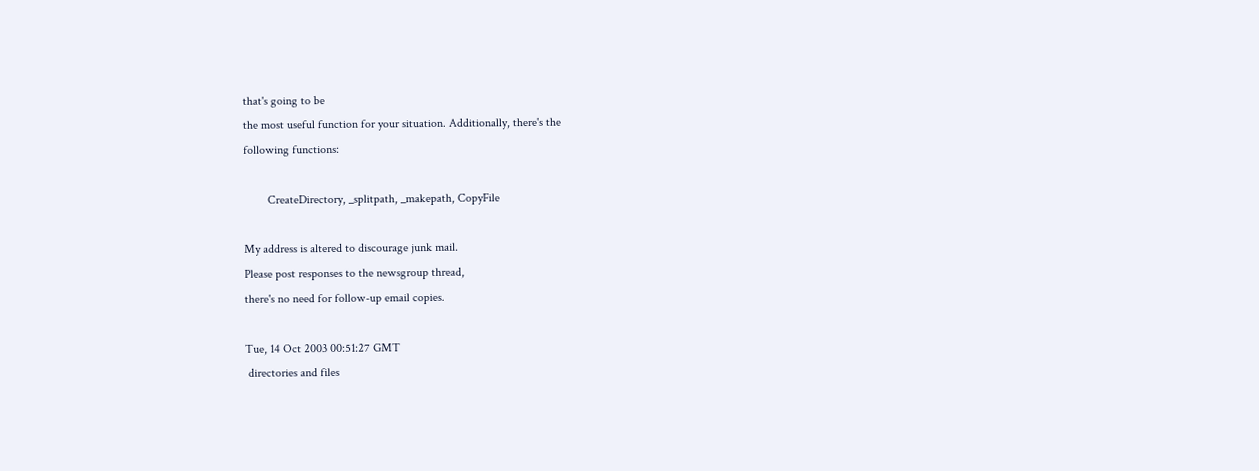that's going to be
the most useful function for your situation. Additionally, there's the
following functions:

        CreateDirectory, _splitpath, _makepath, CopyFile

My address is altered to discourage junk mail.
Please post responses to the newsgroup thread,
there's no need for follow-up email copies.

Tue, 14 Oct 2003 00:51:27 GMT
 directories and files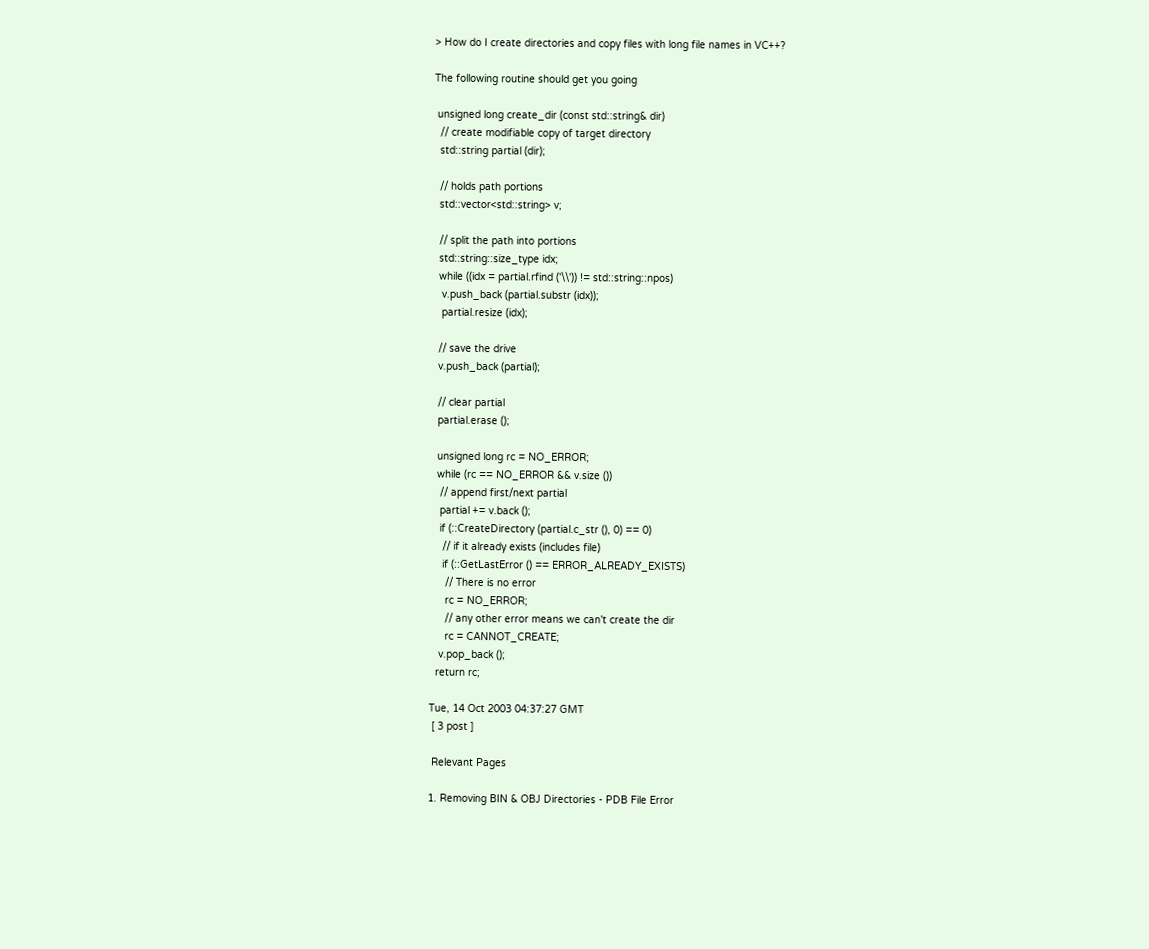> How do I create directories and copy files with long file names in VC++?

The following routine should get you going

 unsigned long create_dir (const std::string& dir)
  // create modifiable copy of target directory
  std::string partial (dir);

  // holds path portions
  std::vector<std::string> v;

  // split the path into portions
  std::string::size_type idx;
  while ((idx = partial.rfind ('\\')) != std::string::npos)
   v.push_back (partial.substr (idx));
   partial.resize (idx);

  // save the drive
  v.push_back (partial);

  // clear partial
  partial.erase ();

  unsigned long rc = NO_ERROR;
  while (rc == NO_ERROR && v.size ())
   // append first/next partial
   partial += v.back ();
   if (::CreateDirectory (partial.c_str (), 0) == 0)
    // if it already exists (includes file)
    if (::GetLastError () == ERROR_ALREADY_EXISTS)
     // There is no error
     rc = NO_ERROR;
     // any other error means we can't create the dir
     rc = CANNOT_CREATE;
   v.pop_back ();
  return rc;

Tue, 14 Oct 2003 04:37:27 GMT
 [ 3 post ]

 Relevant Pages

1. Removing BIN & OBJ Directories - PDB File Error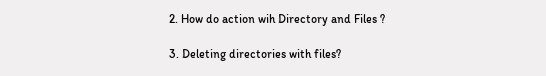2. How do action wih Directory and Files ?

3. Deleting directories with files?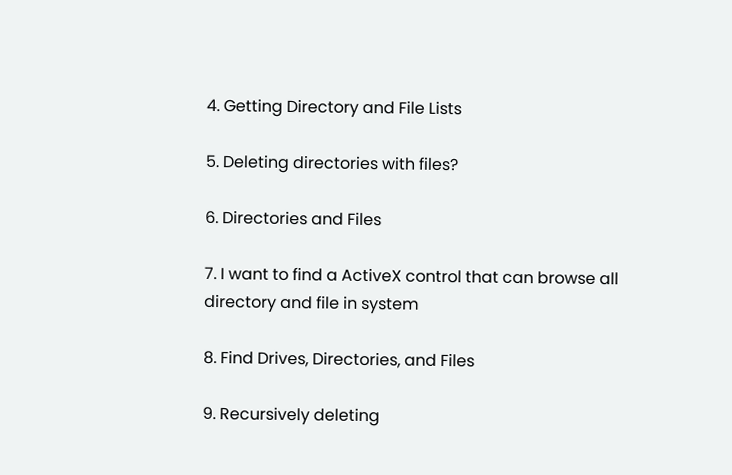4. Getting Directory and File Lists

5. Deleting directories with files?

6. Directories and Files

7. I want to find a ActiveX control that can browse all directory and file in system

8. Find Drives, Directories, and Files

9. Recursively deleting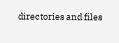directories and files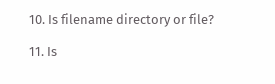10. Is filename directory or file?

11. Is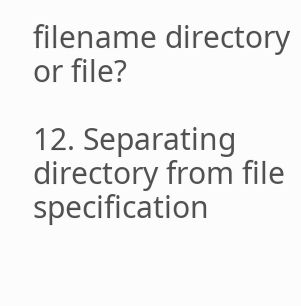filename directory or file?

12. Separating directory from file specification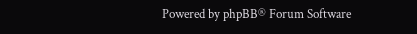Powered by phpBB® Forum Software